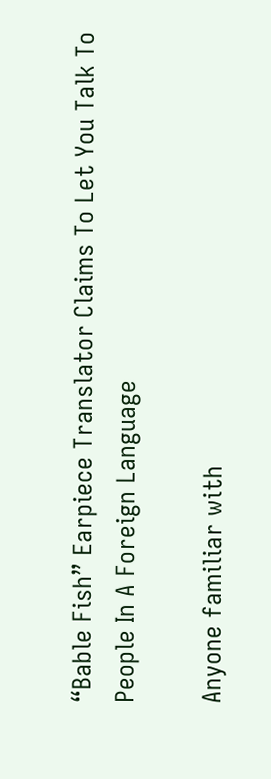“Bable Fish” Earpiece Translator Claims To Let You Talk To People In A Foreign Language

Anyone familiar with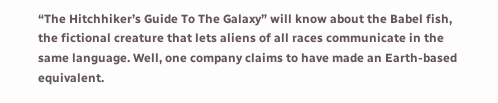“The Hitchhiker’s Guide To The Galaxy” will know about the Babel fish, the fictional creature that lets aliens of all races communicate in the same language. Well, one company claims to have made an Earth-based equivalent.